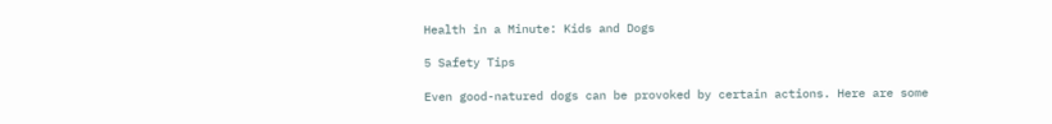Health in a Minute: Kids and Dogs

5 Safety Tips

Even good-natured dogs can be provoked by certain actions. Here are some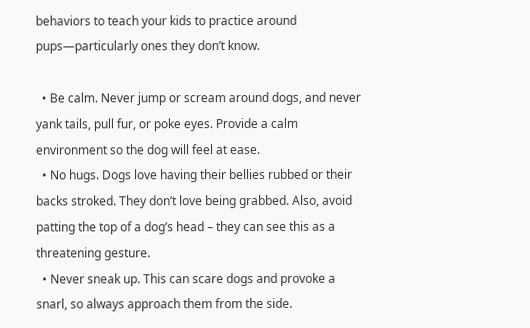behaviors to teach your kids to practice around pups—particularly ones they don’t know.

  • Be calm. Never jump or scream around dogs, and never yank tails, pull fur, or poke eyes. Provide a calm environment so the dog will feel at ease.
  • No hugs. Dogs love having their bellies rubbed or their backs stroked. They don’t love being grabbed. Also, avoid patting the top of a dog’s head – they can see this as a threatening gesture.
  • Never sneak up. This can scare dogs and provoke a snarl, so always approach them from the side.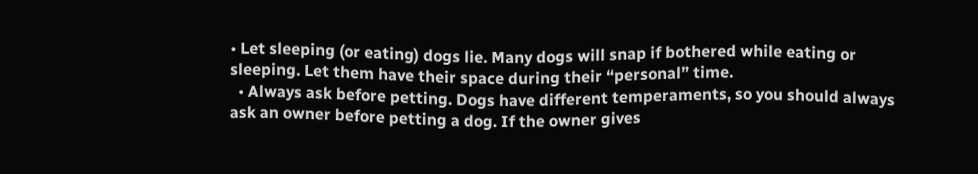• Let sleeping (or eating) dogs lie. Many dogs will snap if bothered while eating or sleeping. Let them have their space during their “personal” time.
  • Always ask before petting. Dogs have different temperaments, so you should always ask an owner before petting a dog. If the owner gives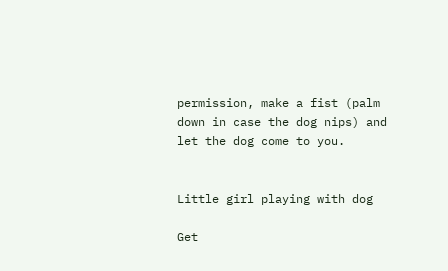permission, make a fist (palm down in case the dog nips) and let the dog come to you.


Little girl playing with dog

Get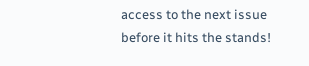access to the next issue before it hits the stands!